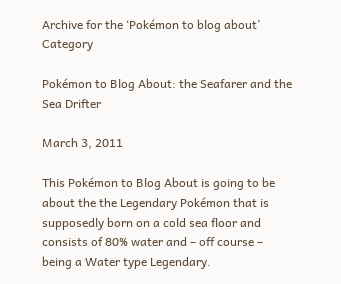Archive for the ‘Pokémon to blog about’ Category

Pokémon to Blog About: the Seafarer and the Sea Drifter

March 3, 2011

This Pokémon to Blog About is going to be about the the Legendary Pokémon that is supposedly born on a cold sea floor and consists of 80% water and – off course – being a Water type Legendary.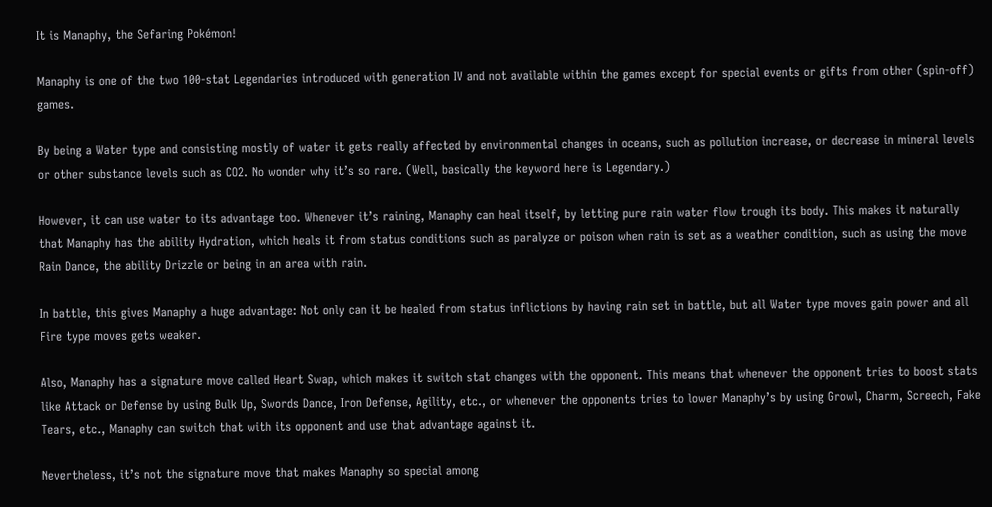It is Manaphy, the Sefaring Pokémon!

Manaphy is one of the two 100-stat Legendaries introduced with generation IV and not available within the games except for special events or gifts from other (spin-off) games.

By being a Water type and consisting mostly of water it gets really affected by environmental changes in oceans, such as pollution increase, or decrease in mineral levels or other substance levels such as CO2. No wonder why it’s so rare. (Well, basically the keyword here is Legendary.)

However, it can use water to its advantage too. Whenever it’s raining, Manaphy can heal itself, by letting pure rain water flow trough its body. This makes it naturally that Manaphy has the ability Hydration, which heals it from status conditions such as paralyze or poison when rain is set as a weather condition, such as using the move Rain Dance, the ability Drizzle or being in an area with rain.

In battle, this gives Manaphy a huge advantage: Not only can it be healed from status inflictions by having rain set in battle, but all Water type moves gain power and all Fire type moves gets weaker.

Also, Manaphy has a signature move called Heart Swap, which makes it switch stat changes with the opponent. This means that whenever the opponent tries to boost stats like Attack or Defense by using Bulk Up, Swords Dance, Iron Defense, Agility, etc., or whenever the opponents tries to lower Manaphy’s by using Growl, Charm, Screech, Fake Tears, etc., Manaphy can switch that with its opponent and use that advantage against it.

Nevertheless, it’s not the signature move that makes Manaphy so special among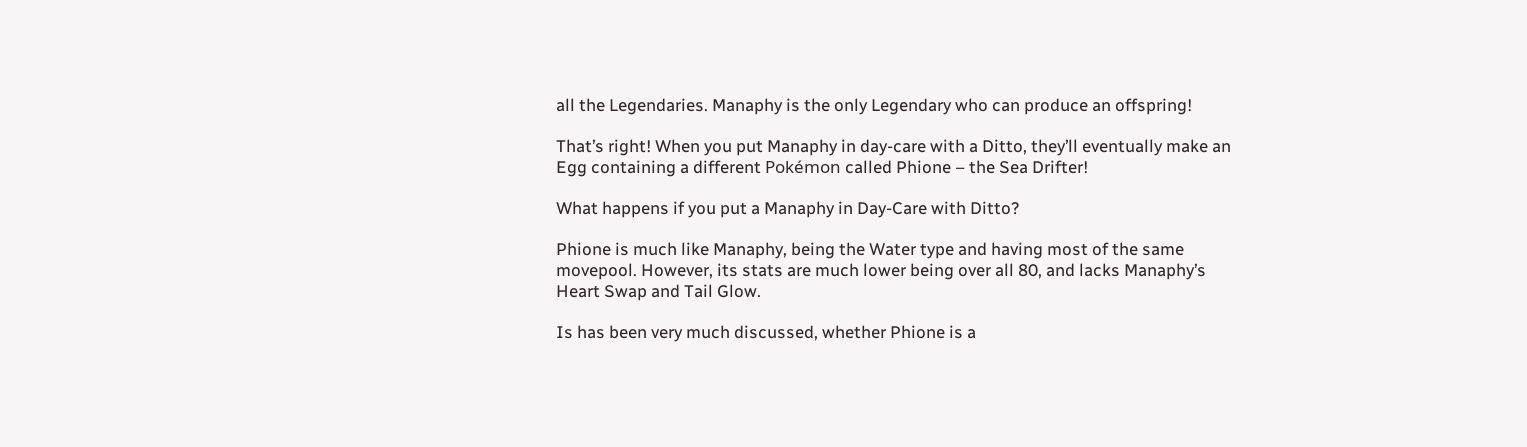all the Legendaries. Manaphy is the only Legendary who can produce an offspring!

That’s right! When you put Manaphy in day-care with a Ditto, they’ll eventually make an Egg containing a different Pokémon called Phione – the Sea Drifter!

What happens if you put a Manaphy in Day-Care with Ditto?

Phione is much like Manaphy, being the Water type and having most of the same movepool. However, its stats are much lower being over all 80, and lacks Manaphy’s Heart Swap and Tail Glow.

Is has been very much discussed, whether Phione is a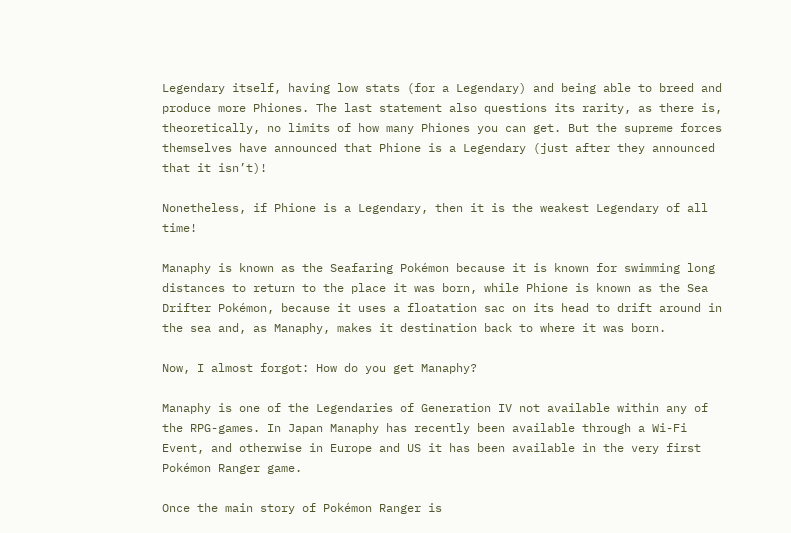Legendary itself, having low stats (for a Legendary) and being able to breed and produce more Phiones. The last statement also questions its rarity, as there is, theoretically, no limits of how many Phiones you can get. But the supreme forces themselves have announced that Phione is a Legendary (just after they announced that it isn’t)!

Nonetheless, if Phione is a Legendary, then it is the weakest Legendary of all time!

Manaphy is known as the Seafaring Pokémon because it is known for swimming long distances to return to the place it was born, while Phione is known as the Sea Drifter Pokémon, because it uses a floatation sac on its head to drift around in the sea and, as Manaphy, makes it destination back to where it was born.

Now, I almost forgot: How do you get Manaphy?

Manaphy is one of the Legendaries of Generation IV not available within any of the RPG-games. In Japan Manaphy has recently been available through a Wi-Fi Event, and otherwise in Europe and US it has been available in the very first Pokémon Ranger game.

Once the main story of Pokémon Ranger is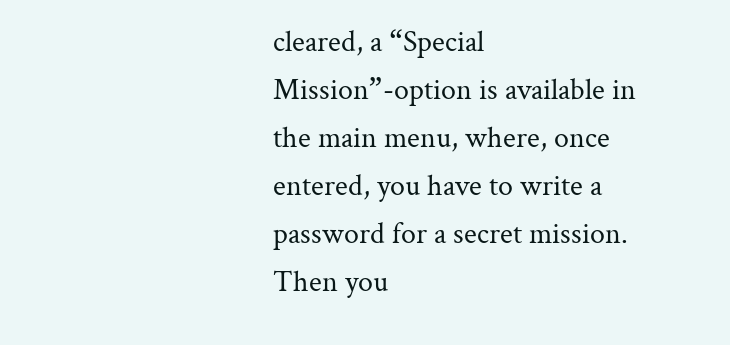cleared, a “Special Mission”-option is available in the main menu, where, once entered, you have to write a password for a secret mission. Then you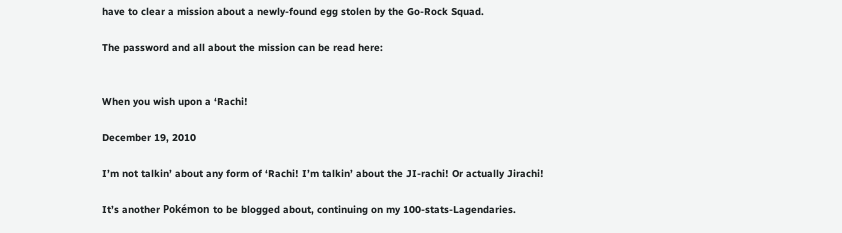have to clear a mission about a newly-found egg stolen by the Go-Rock Squad.

The password and all about the mission can be read here:


When you wish upon a ‘Rachi!

December 19, 2010

I’m not talkin’ about any form of ‘Rachi! I’m talkin’ about the JI-rachi! Or actually Jirachi!

It’s another Pokémon to be blogged about, continuing on my 100-stats-Lagendaries.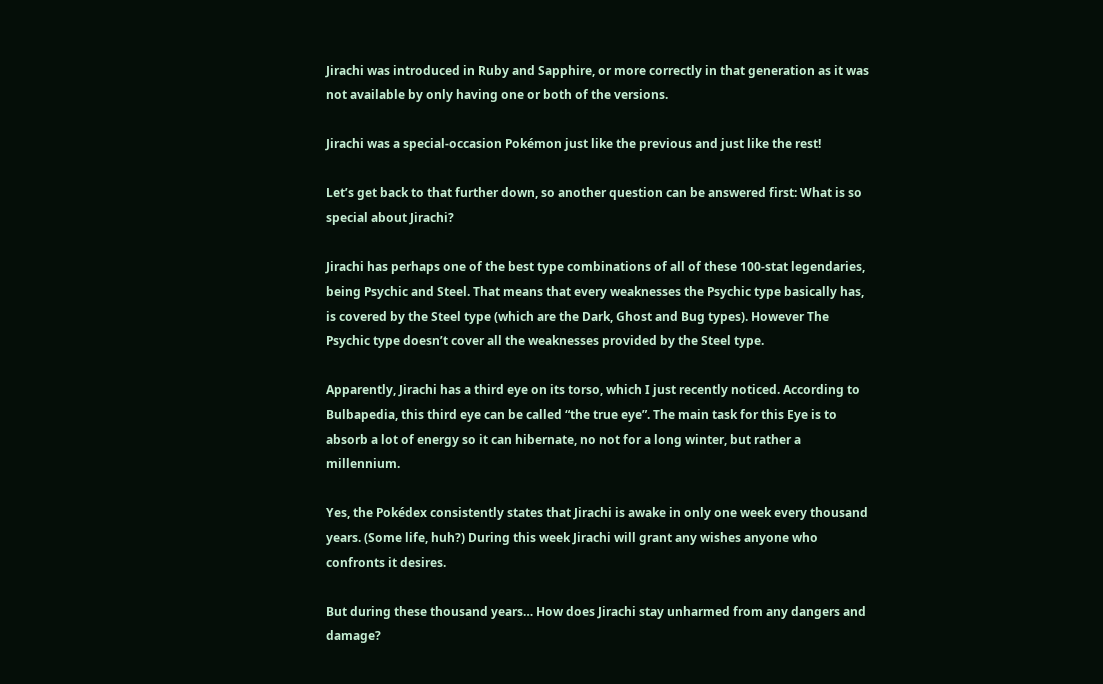Jirachi was introduced in Ruby and Sapphire, or more correctly in that generation as it was not available by only having one or both of the versions.

Jirachi was a special-occasion Pokémon just like the previous and just like the rest!

Let’s get back to that further down, so another question can be answered first: What is so special about Jirachi?

Jirachi has perhaps one of the best type combinations of all of these 100-stat legendaries, being Psychic and Steel. That means that every weaknesses the Psychic type basically has, is covered by the Steel type (which are the Dark, Ghost and Bug types). However The Psychic type doesn’t cover all the weaknesses provided by the Steel type.

Apparently, Jirachi has a third eye on its torso, which I just recently noticed. According to Bulbapedia, this third eye can be called “the true eye”. The main task for this Eye is to absorb a lot of energy so it can hibernate, no not for a long winter, but rather a millennium.

Yes, the Pokédex consistently states that Jirachi is awake in only one week every thousand years. (Some life, huh?) During this week Jirachi will grant any wishes anyone who confronts it desires.

But during these thousand years… How does Jirachi stay unharmed from any dangers and damage?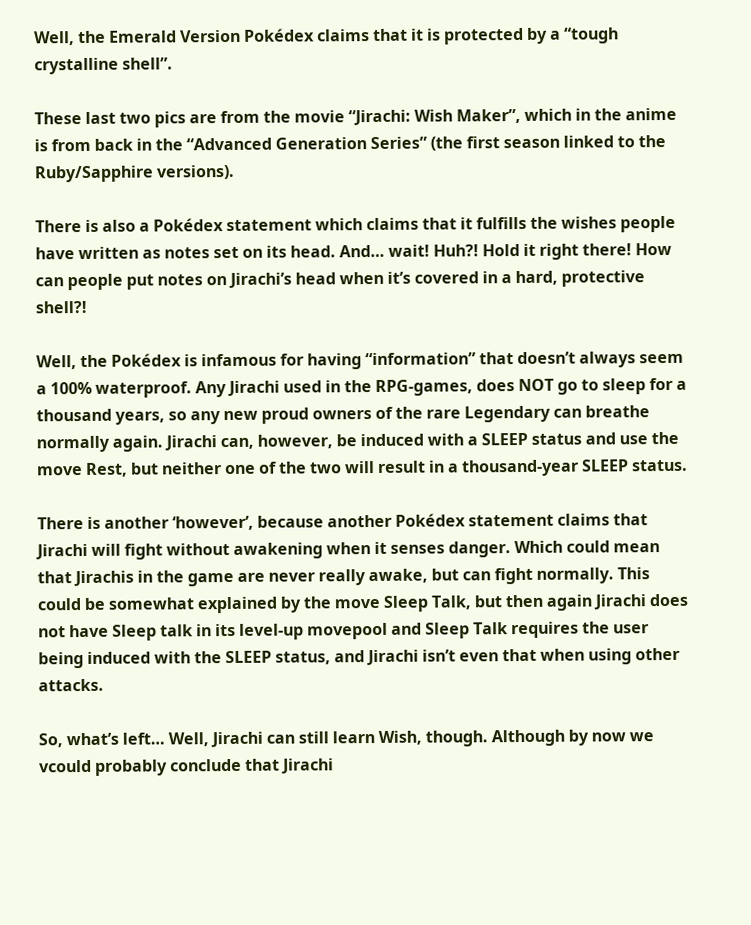Well, the Emerald Version Pokédex claims that it is protected by a “tough crystalline shell”.

These last two pics are from the movie “Jirachi: Wish Maker”, which in the anime is from back in the “Advanced Generation Series” (the first season linked to the Ruby/Sapphire versions).

There is also a Pokédex statement which claims that it fulfills the wishes people have written as notes set on its head. And… wait! Huh?! Hold it right there! How can people put notes on Jirachi’s head when it’s covered in a hard, protective shell?!

Well, the Pokédex is infamous for having “information” that doesn’t always seem a 100% waterproof. Any Jirachi used in the RPG-games, does NOT go to sleep for a thousand years, so any new proud owners of the rare Legendary can breathe normally again. Jirachi can, however, be induced with a SLEEP status and use the move Rest, but neither one of the two will result in a thousand-year SLEEP status.

There is another ‘however’, because another Pokédex statement claims that Jirachi will fight without awakening when it senses danger. Which could mean that Jirachis in the game are never really awake, but can fight normally. This could be somewhat explained by the move Sleep Talk, but then again Jirachi does not have Sleep talk in its level-up movepool and Sleep Talk requires the user being induced with the SLEEP status, and Jirachi isn’t even that when using other attacks.

So, what’s left… Well, Jirachi can still learn Wish, though. Although by now we vcould probably conclude that Jirachi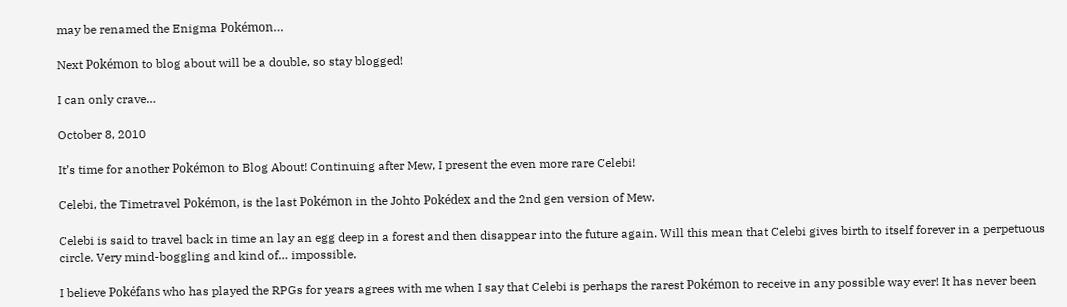may be renamed the Enigma Pokémon…

Next Pokémon to blog about will be a double, so stay blogged!

I can only crave…

October 8, 2010

It’s time for another Pokémon to Blog About! Continuing after Mew, I present the even more rare Celebi!

Celebi, the Timetravel Pokémon, is the last Pokémon in the Johto Pokédex and the 2nd gen version of Mew.

Celebi is said to travel back in time an lay an egg deep in a forest and then disappear into the future again. Will this mean that Celebi gives birth to itself forever in a perpetuous circle. Very mind-boggling and kind of… impossible.

I believe Pokéfans who has played the RPGs for years agrees with me when I say that Celebi is perhaps the rarest Pokémon to receive in any possible way ever! It has never been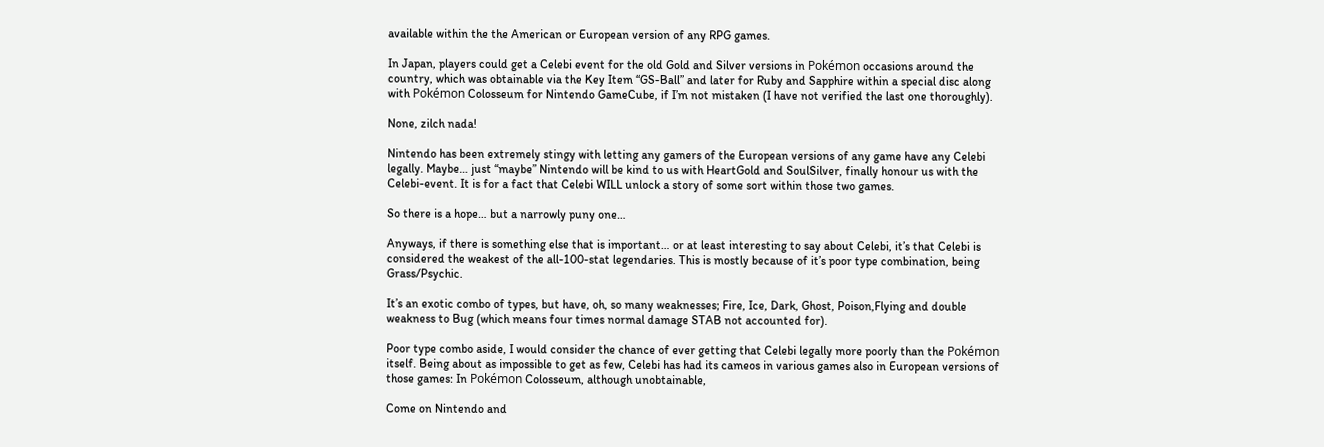available within the the American or European version of any RPG games.

In Japan, players could get a Celebi event for the old Gold and Silver versions in Pokémon occasions around the country, which was obtainable via the Key Item “GS-Ball” and later for Ruby and Sapphire within a special disc along with Pokémon Colosseum for Nintendo GameCube, if I’m not mistaken (I have not verified the last one thoroughly).

None, zilch nada!

Nintendo has been extremely stingy with letting any gamers of the European versions of any game have any Celebi legally. Maybe… just “maybe” Nintendo will be kind to us with HeartGold and SoulSilver, finally honour us with the Celebi-event. It is for a fact that Celebi WILL unlock a story of some sort within those two games.

So there is a hope… but a narrowly puny one…

Anyways, if there is something else that is important… or at least interesting to say about Celebi, it’s that Celebi is considered the weakest of the all-100-stat legendaries. This is mostly because of it’s poor type combination, being Grass/Psychic.

It’s an exotic combo of types, but have, oh, so many weaknesses; Fire, Ice, Dark, Ghost, Poison,Flying and double weakness to Bug (which means four times normal damage STAB not accounted for).

Poor type combo aside, I would consider the chance of ever getting that Celebi legally more poorly than the Pokémon itself. Being about as impossible to get as few, Celebi has had its cameos in various games also in European versions of those games: In Pokémon Colosseum, although unobtainable,

Come on Nintendo and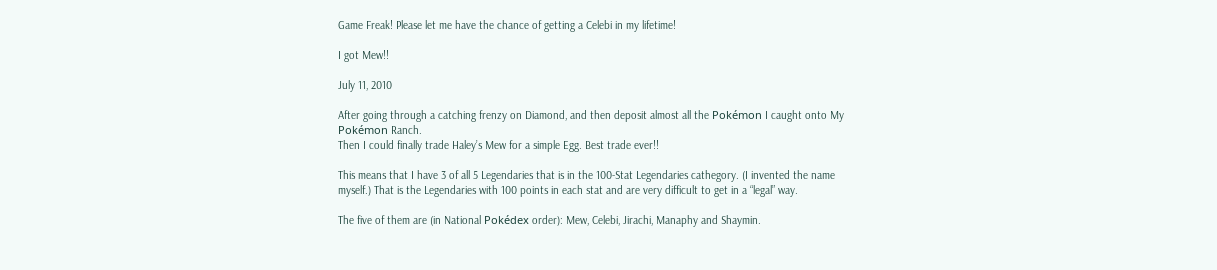Game Freak! Please let me have the chance of getting a Celebi in my lifetime!

I got Mew!!

July 11, 2010

After going through a catching frenzy on Diamond, and then deposit almost all the Pokémon I caught onto My Pokémon Ranch.
Then I could finally trade Haley’s Mew for a simple Egg. Best trade ever!!

This means that I have 3 of all 5 Legendaries that is in the 100-Stat Legendaries cathegory. (I invented the name myself.) That is the Legendaries with 100 points in each stat and are very difficult to get in a “legal” way.

The five of them are (in National Pokédex order): Mew, Celebi, Jirachi, Manaphy and Shaymin.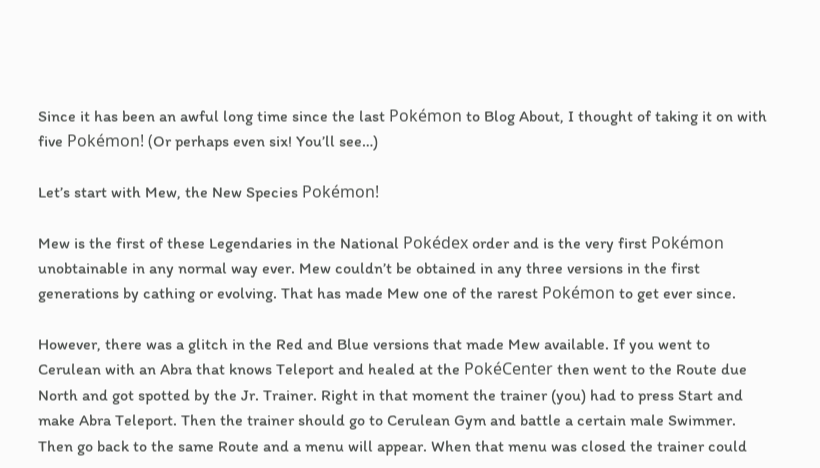Since it has been an awful long time since the last Pokémon to Blog About, I thought of taking it on with five Pokémon! (Or perhaps even six! You’ll see…)

Let’s start with Mew, the New Species Pokémon!

Mew is the first of these Legendaries in the National Pokédex order and is the very first Pokémon unobtainable in any normal way ever. Mew couldn’t be obtained in any three versions in the first generations by cathing or evolving. That has made Mew one of the rarest Pokémon to get ever since.

However, there was a glitch in the Red and Blue versions that made Mew available. If you went to Cerulean with an Abra that knows Teleport and healed at the PokéCenter then went to the Route due North and got spotted by the Jr. Trainer. Right in that moment the trainer (you) had to press Start and make Abra Teleport. Then the trainer should go to Cerulean Gym and battle a certain male Swimmer. Then go back to the same Route and a menu will appear. When that menu was closed the trainer could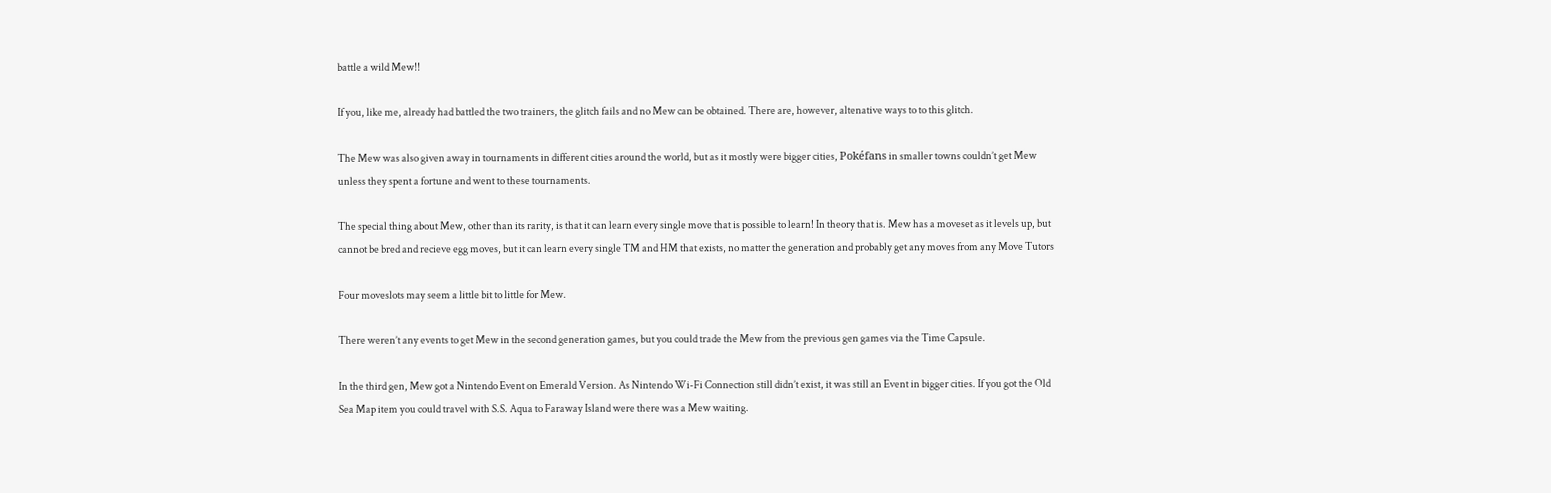battle a wild Mew!!

If you, like me, already had battled the two trainers, the glitch fails and no Mew can be obtained. There are, however, altenative ways to to this glitch.

The Mew was also given away in tournaments in different cities around the world, but as it mostly were bigger cities, Pokéfans in smaller towns couldn’t get Mew unless they spent a fortune and went to these tournaments.

The special thing about Mew, other than its rarity, is that it can learn every single move that is possible to learn! In theory that is. Mew has a moveset as it levels up, but cannot be bred and recieve egg moves, but it can learn every single TM and HM that exists, no matter the generation and probably get any moves from any Move Tutors

Four moveslots may seem a little bit to little for Mew.

There weren’t any events to get Mew in the second generation games, but you could trade the Mew from the previous gen games via the Time Capsule.

In the third gen, Mew got a Nintendo Event on Emerald Version. As Nintendo Wi-Fi Connection still didn’t exist, it was still an Event in bigger cities. If you got the Old Sea Map item you could travel with S.S. Aqua to Faraway Island were there was a Mew waiting.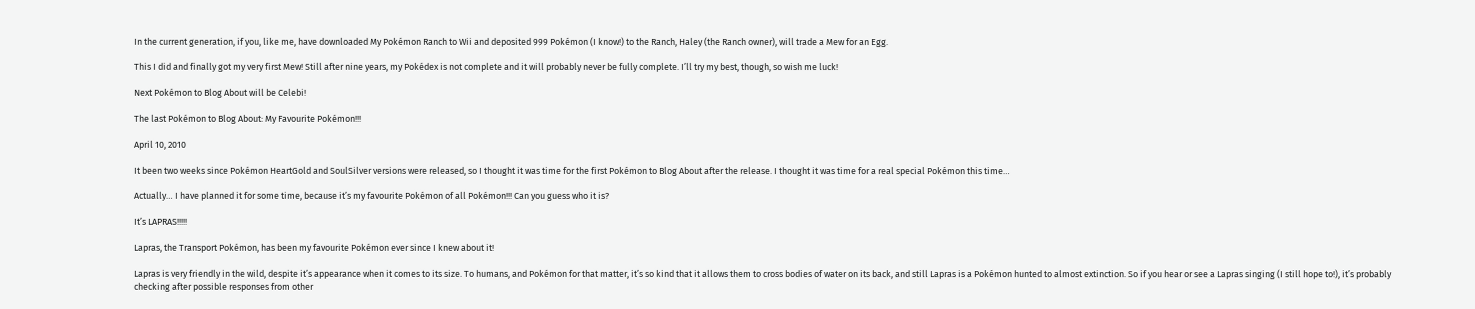In the current generation, if you, like me, have downloaded My Pokémon Ranch to Wii and deposited 999 Pokémon (I know!) to the Ranch, Haley (the Ranch owner), will trade a Mew for an Egg.

This I did and finally got my very first Mew! Still after nine years, my Pokédex is not complete and it will probably never be fully complete. I’ll try my best, though, so wish me luck!

Next Pokémon to Blog About will be Celebi!

The last Pokémon to Blog About: My Favourite Pokémon!!!

April 10, 2010

It been two weeks since Pokémon HeartGold and SoulSilver versions were released, so I thought it was time for the first Pokémon to Blog About after the release. I thought it was time for a real special Pokémon this time…

Actually… I have planned it for some time, because it’s my favourite Pokémon of all Pokémon!!! Can you guess who it is?

It’s LAPRAS!!!!!

Lapras, the Transport Pokémon, has been my favourite Pokémon ever since I knew about it!

Lapras is very friendly in the wild, despite it’s appearance when it comes to its size. To humans, and Pokémon for that matter, it’s so kind that it allows them to cross bodies of water on its back, and still Lapras is a Pokémon hunted to almost extinction. So if you hear or see a Lapras singing (I still hope to!), it’s probably checking after possible responses from other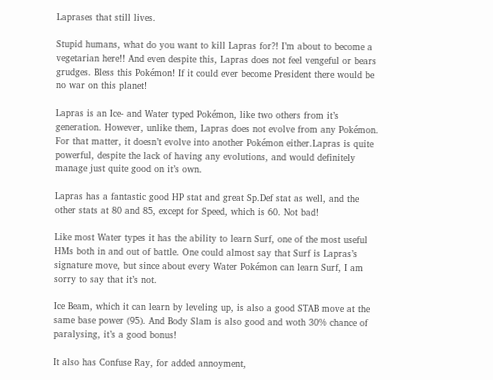Laprases that still lives.

Stupid humans, what do you want to kill Lapras for?! I’m about to become a vegetarian here!! And even despite this, Lapras does not feel vengeful or bears grudges. Bless this Pokémon! If it could ever become President there would be no war on this planet!

Lapras is an Ice- and Water typed Pokémon, like two others from it’s generation. However, unlike them, Lapras does not evolve from any Pokémon. For that matter, it doesn’t evolve into another Pokémon either.Lapras is quite powerful, despite the lack of having any evolutions, and would definitely manage just quite good on it’s own.

Lapras has a fantastic good HP stat and great Sp.Def stat as well, and the other stats at 80 and 85, except for Speed, which is 60. Not bad!

Like most Water types it has the ability to learn Surf, one of the most useful HMs both in and out of battle. One could almost say that Surf is Lapras’s signature move, but since about every Water Pokémon can learn Surf, I am sorry to say that it’s not.

Ice Beam, which it can learn by leveling up, is also a good STAB move at the same base power (95). And Body Slam is also good and woth 30% chance of paralysing, it’s a good bonus!

It also has Confuse Ray, for added annoyment,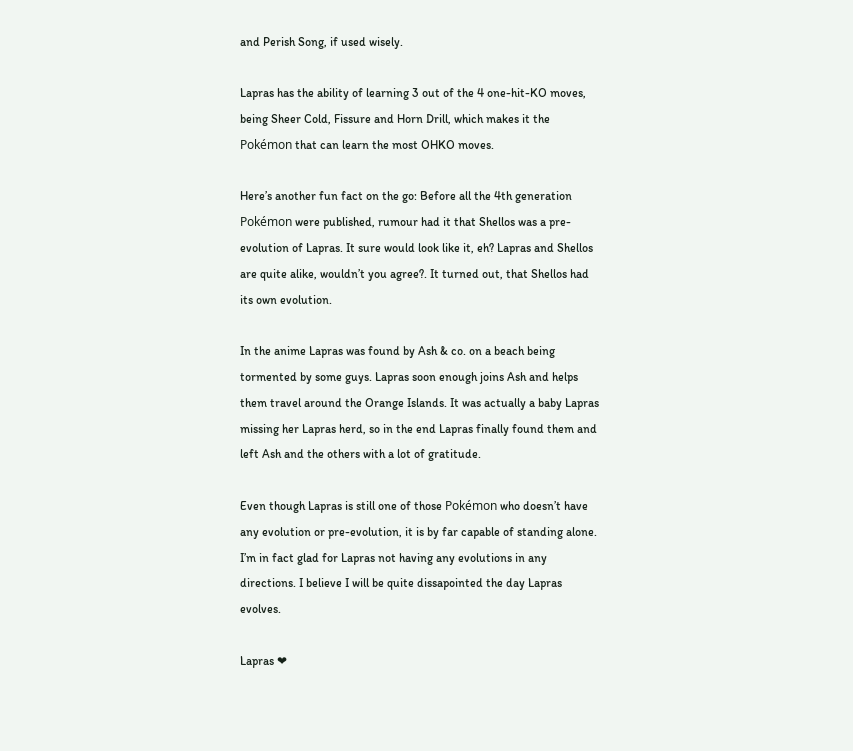and Perish Song, if used wisely.

Lapras has the ability of learning 3 out of the 4 one-hit-KO moves, being Sheer Cold, Fissure and Horn Drill, which makes it the Pokémon that can learn the most OHKO moves.

Here’s another fun fact on the go: Before all the 4th generation Pokémon were published, rumour had it that Shellos was a pre-evolution of Lapras. It sure would look like it, eh? Lapras and Shellos are quite alike, wouldn’t you agree?. It turned out, that Shellos had its own evolution.

In the anime Lapras was found by Ash & co. on a beach being tormented by some guys. Lapras soon enough joins Ash and helps them travel around the Orange Islands. It was actually a baby Lapras missing her Lapras herd, so in the end Lapras finally found them and left Ash and the others with a lot of gratitude.

Even though Lapras is still one of those Pokémon who doesn’t have any evolution or pre-evolution, it is by far capable of standing alone. I’m in fact glad for Lapras not having any evolutions in any directions. I believe I will be quite dissapointed the day Lapras evolves.

Lapras ❤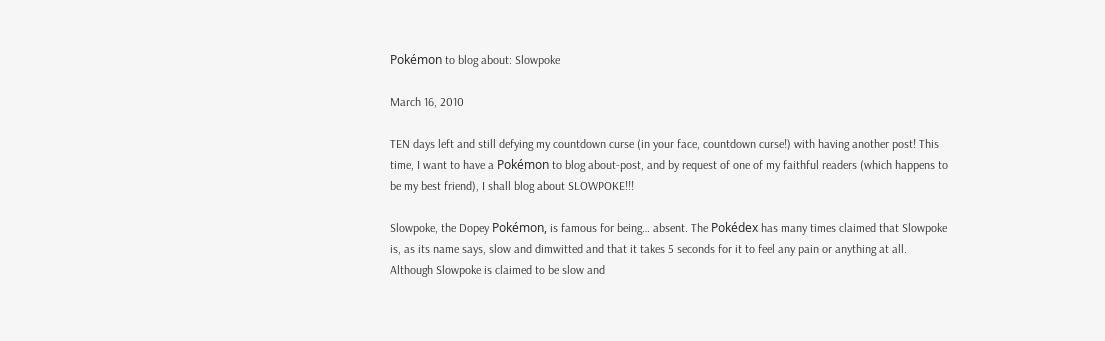Pokémon to blog about: Slowpoke

March 16, 2010

TEN days left and still defying my countdown curse (in your face, countdown curse!) with having another post! This time, I want to have a Pokémon to blog about-post, and by request of one of my faithful readers (which happens to be my best friend), I shall blog about SLOWPOKE!!!

Slowpoke, the Dopey Pokémon, is famous for being… absent. The Pokédex has many times claimed that Slowpoke is, as its name says, slow and dimwitted and that it takes 5 seconds for it to feel any pain or anything at all. Although Slowpoke is claimed to be slow and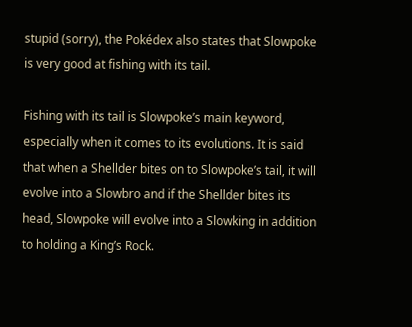stupid (sorry), the Pokédex also states that Slowpoke is very good at fishing with its tail.

Fishing with its tail is Slowpoke’s main keyword, especially when it comes to its evolutions. It is said that when a Shellder bites on to Slowpoke’s tail, it will evolve into a Slowbro and if the Shellder bites its head, Slowpoke will evolve into a Slowking in addition to holding a King’s Rock.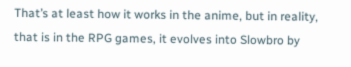That’s at least how it works in the anime, but in reality, that is in the RPG games, it evolves into Slowbro by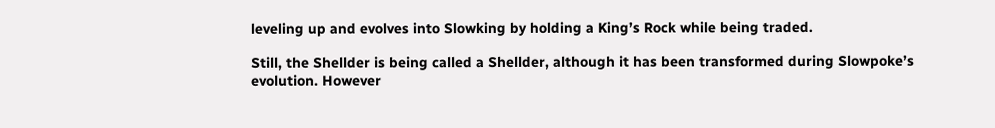leveling up and evolves into Slowking by holding a King’s Rock while being traded.

Still, the Shellder is being called a Shellder, although it has been transformed during Slowpoke’s evolution. However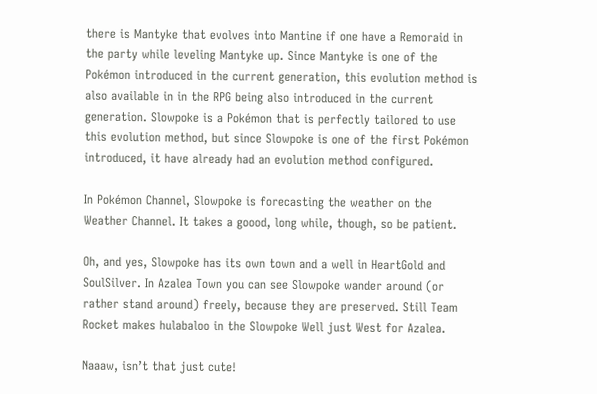there is Mantyke that evolves into Mantine if one have a Remoraid in the party while leveling Mantyke up. Since Mantyke is one of the Pokémon introduced in the current generation, this evolution method is also available in in the RPG being also introduced in the current generation. Slowpoke is a Pokémon that is perfectly tailored to use this evolution method, but since Slowpoke is one of the first Pokémon introduced, it have already had an evolution method configured.

In Pokémon Channel, Slowpoke is forecasting the weather on the Weather Channel. It takes a goood, long while, though, so be patient.

Oh, and yes, Slowpoke has its own town and a well in HeartGold and SoulSilver. In Azalea Town you can see Slowpoke wander around (or rather stand around) freely, because they are preserved. Still Team Rocket makes hulabaloo in the Slowpoke Well just West for Azalea.

Naaaw, isn’t that just cute!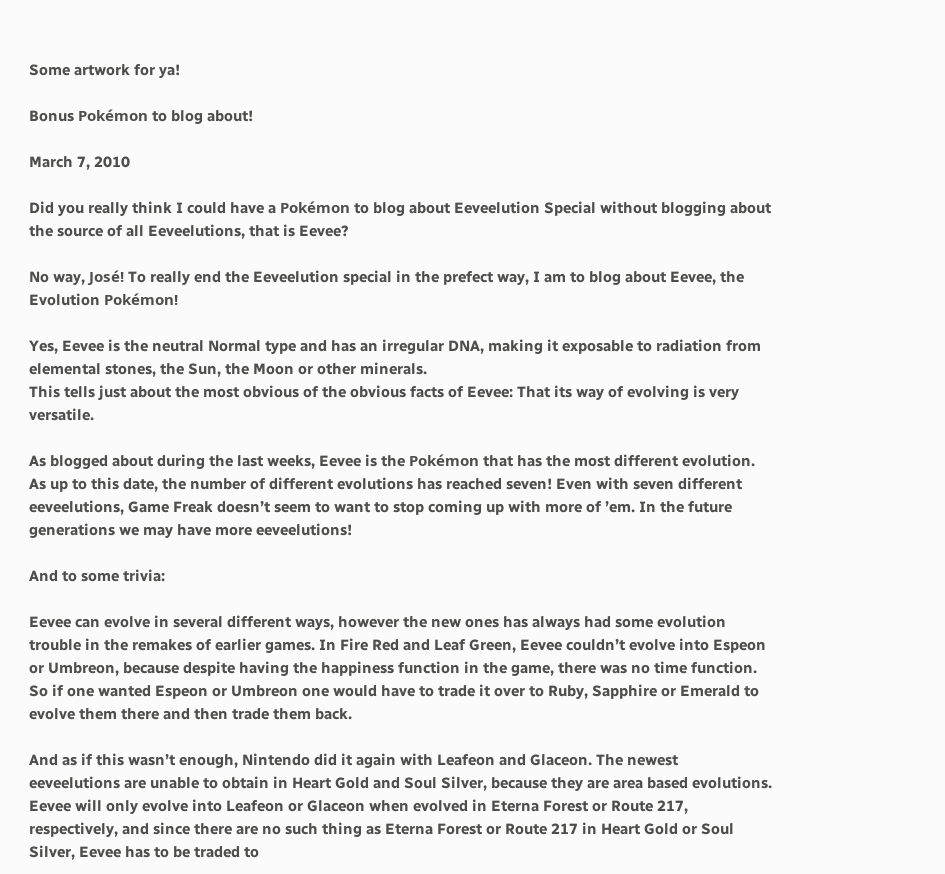Some artwork for ya!

Bonus Pokémon to blog about!

March 7, 2010

Did you really think I could have a Pokémon to blog about Eeveelution Special without blogging about the source of all Eeveelutions, that is Eevee?

No way, José! To really end the Eeveelution special in the prefect way, I am to blog about Eevee, the Evolution Pokémon!

Yes, Eevee is the neutral Normal type and has an irregular DNA, making it exposable to radiation from elemental stones, the Sun, the Moon or other minerals.
This tells just about the most obvious of the obvious facts of Eevee: That its way of evolving is very versatile.

As blogged about during the last weeks, Eevee is the Pokémon that has the most different evolution. As up to this date, the number of different evolutions has reached seven! Even with seven different eeveelutions, Game Freak doesn’t seem to want to stop coming up with more of ’em. In the future generations we may have more eeveelutions!

And to some trivia:

Eevee can evolve in several different ways, however the new ones has always had some evolution trouble in the remakes of earlier games. In Fire Red and Leaf Green, Eevee couldn’t evolve into Espeon or Umbreon, because despite having the happiness function in the game, there was no time function. So if one wanted Espeon or Umbreon one would have to trade it over to Ruby, Sapphire or Emerald to evolve them there and then trade them back.

And as if this wasn’t enough, Nintendo did it again with Leafeon and Glaceon. The newest eeveelutions are unable to obtain in Heart Gold and Soul Silver, because they are area based evolutions. Eevee will only evolve into Leafeon or Glaceon when evolved in Eterna Forest or Route 217, respectively, and since there are no such thing as Eterna Forest or Route 217 in Heart Gold or Soul Silver, Eevee has to be traded to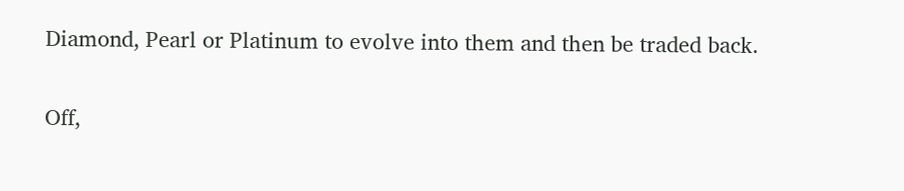Diamond, Pearl or Platinum to evolve into them and then be traded back.

Off,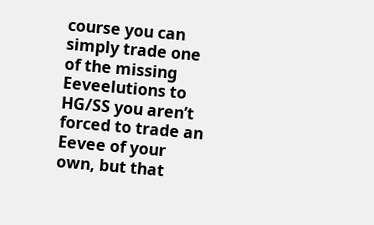course you can simply trade one of the missing Eeveelutions to HG/SS you aren’t forced to trade an Eevee of your own, but that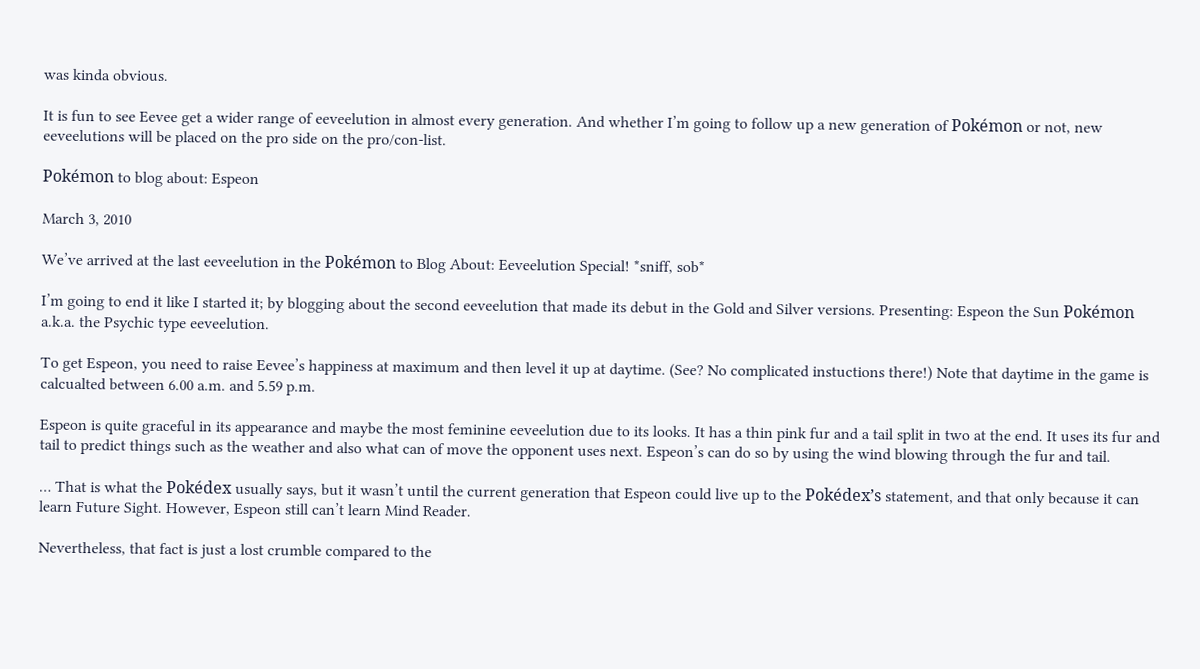was kinda obvious.

It is fun to see Eevee get a wider range of eeveelution in almost every generation. And whether I’m going to follow up a new generation of Pokémon or not, new eeveelutions will be placed on the pro side on the pro/con-list.

Pokémon to blog about: Espeon

March 3, 2010

We’ve arrived at the last eeveelution in the Pokémon to Blog About: Eeveelution Special! *sniff, sob*

I’m going to end it like I started it; by blogging about the second eeveelution that made its debut in the Gold and Silver versions. Presenting: Espeon the Sun Pokémon a.k.a. the Psychic type eeveelution.

To get Espeon, you need to raise Eevee’s happiness at maximum and then level it up at daytime. (See? No complicated instuctions there!) Note that daytime in the game is calcualted between 6.00 a.m. and 5.59 p.m.

Espeon is quite graceful in its appearance and maybe the most feminine eeveelution due to its looks. It has a thin pink fur and a tail split in two at the end. It uses its fur and tail to predict things such as the weather and also what can of move the opponent uses next. Espeon’s can do so by using the wind blowing through the fur and tail.

… That is what the Pokédex usually says, but it wasn’t until the current generation that Espeon could live up to the Pokédex’s statement, and that only because it can learn Future Sight. However, Espeon still can’t learn Mind Reader.

Nevertheless, that fact is just a lost crumble compared to the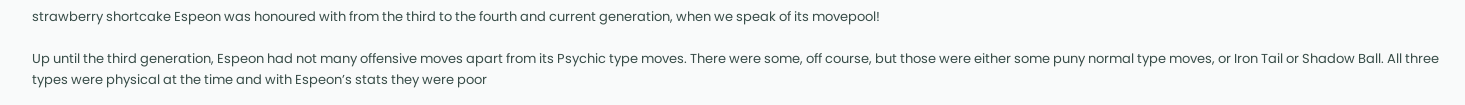strawberry shortcake Espeon was honoured with from the third to the fourth and current generation, when we speak of its movepool!

Up until the third generation, Espeon had not many offensive moves apart from its Psychic type moves. There were some, off course, but those were either some puny normal type moves, or Iron Tail or Shadow Ball. All three types were physical at the time and with Espeon’s stats they were poor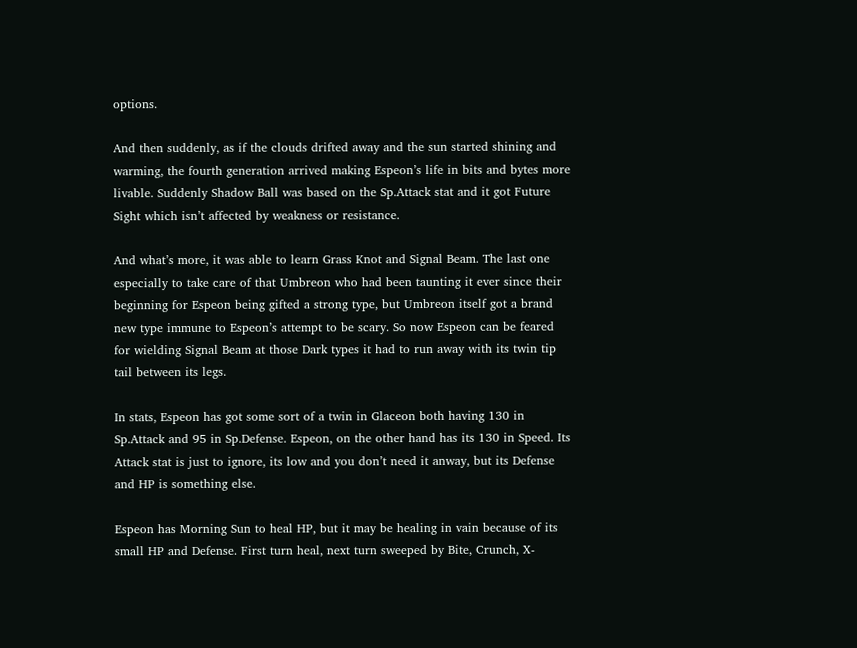options.

And then suddenly, as if the clouds drifted away and the sun started shining and warming, the fourth generation arrived making Espeon’s life in bits and bytes more livable. Suddenly Shadow Ball was based on the Sp.Attack stat and it got Future Sight which isn’t affected by weakness or resistance.

And what’s more, it was able to learn Grass Knot and Signal Beam. The last one especially to take care of that Umbreon who had been taunting it ever since their beginning for Espeon being gifted a strong type, but Umbreon itself got a brand new type immune to Espeon’s attempt to be scary. So now Espeon can be feared for wielding Signal Beam at those Dark types it had to run away with its twin tip tail between its legs.

In stats, Espeon has got some sort of a twin in Glaceon both having 130 in Sp.Attack and 95 in Sp.Defense. Espeon, on the other hand has its 130 in Speed. Its Attack stat is just to ignore, its low and you don’t need it anway, but its Defense and HP is something else.

Espeon has Morning Sun to heal HP, but it may be healing in vain because of its small HP and Defense. First turn heal, next turn sweeped by Bite, Crunch, X-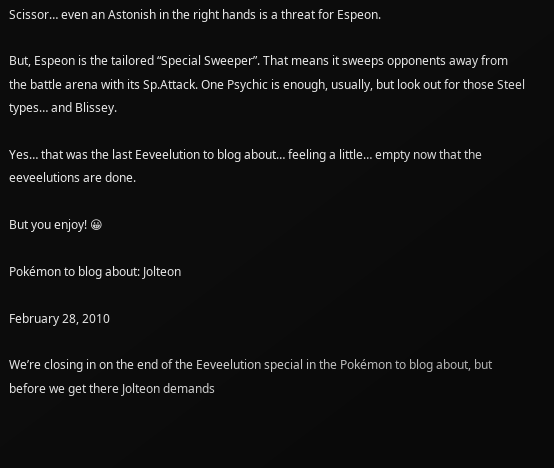Scissor… even an Astonish in the right hands is a threat for Espeon.

But, Espeon is the tailored “Special Sweeper”. That means it sweeps opponents away from the battle arena with its Sp.Attack. One Psychic is enough, usually, but look out for those Steel types… and Blissey.

Yes… that was the last Eeveelution to blog about… feeling a little… empty now that the eeveelutions are done.

But you enjoy! 😀

Pokémon to blog about: Jolteon

February 28, 2010

We’re closing in on the end of the Eeveelution special in the Pokémon to blog about, but before we get there Jolteon demands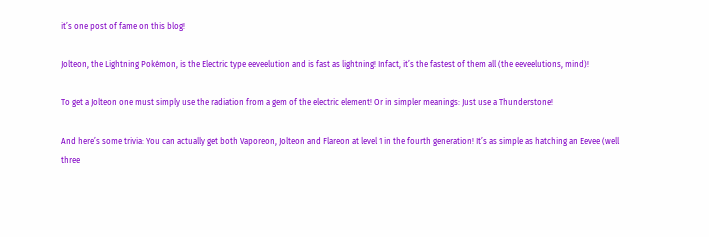it’s one post of fame on this blog!

Jolteon, the Lightning Pokémon, is the Electric type eeveelution and is fast as lightning! Infact, it’s the fastest of them all (the eeveelutions, mind)!

To get a Jolteon one must simply use the radiation from a gem of the electric element! Or in simpler meanings: Just use a Thunderstone!

And here’s some trivia: You can actually get both Vaporeon, Jolteon and Flareon at level 1 in the fourth generation! It’s as simple as hatching an Eevee (well three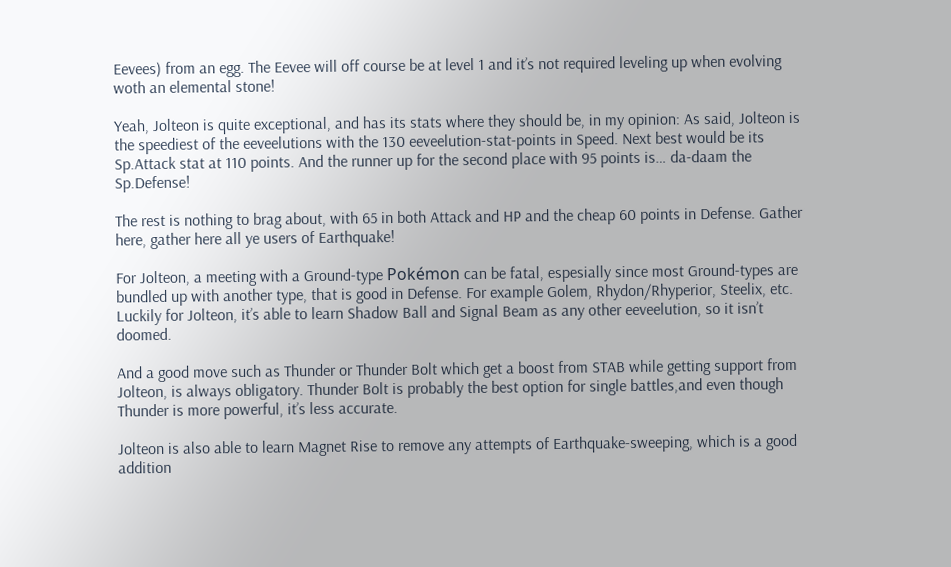Eevees) from an egg. The Eevee will off course be at level 1 and it’s not required leveling up when evolving woth an elemental stone!

Yeah, Jolteon is quite exceptional, and has its stats where they should be, in my opinion: As said, Jolteon is the speediest of the eeveelutions with the 130 eeveelution-stat-points in Speed. Next best would be its Sp.Attack stat at 110 points. And the runner up for the second place with 95 points is… da-daam the Sp.Defense!

The rest is nothing to brag about, with 65 in both Attack and HP and the cheap 60 points in Defense. Gather here, gather here all ye users of Earthquake!

For Jolteon, a meeting with a Ground-type Pokémon can be fatal, espesially since most Ground-types are bundled up with another type, that is good in Defense. For example Golem, Rhydon/Rhyperior, Steelix, etc. Luckily for Jolteon, it’s able to learn Shadow Ball and Signal Beam as any other eeveelution, so it isn’t doomed.

And a good move such as Thunder or Thunder Bolt which get a boost from STAB while getting support from Jolteon, is always obligatory. Thunder Bolt is probably the best option for single battles,and even though Thunder is more powerful, it’s less accurate.

Jolteon is also able to learn Magnet Rise to remove any attempts of Earthquake-sweeping, which is a good addition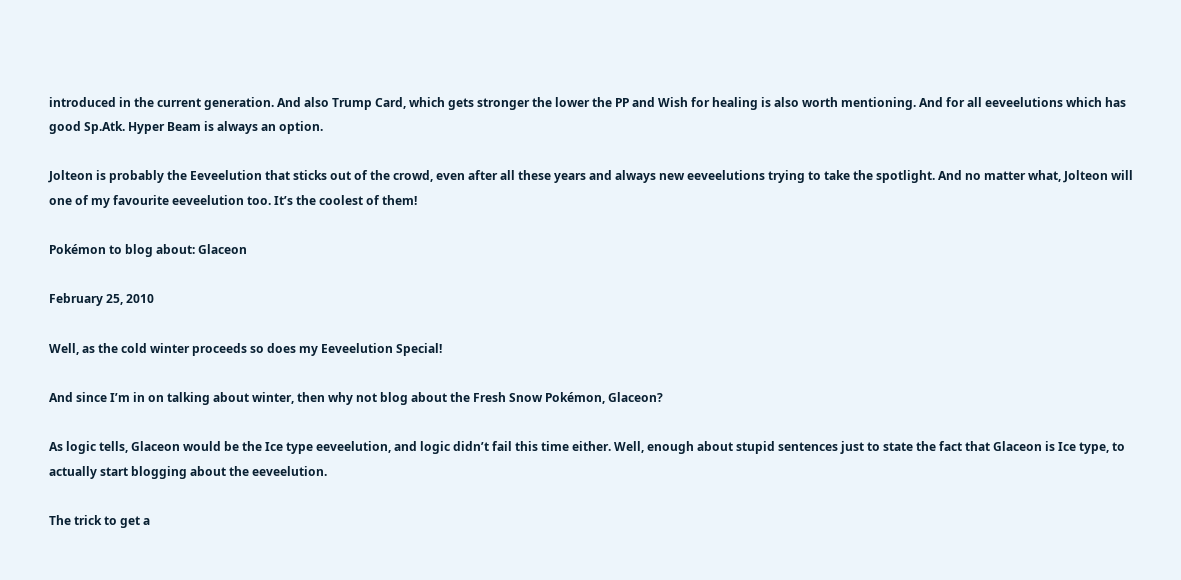introduced in the current generation. And also Trump Card, which gets stronger the lower the PP and Wish for healing is also worth mentioning. And for all eeveelutions which has good Sp.Atk. Hyper Beam is always an option.

Jolteon is probably the Eeveelution that sticks out of the crowd, even after all these years and always new eeveelutions trying to take the spotlight. And no matter what, Jolteon will one of my favourite eeveelution too. It’s the coolest of them!

Pokémon to blog about: Glaceon

February 25, 2010

Well, as the cold winter proceeds so does my Eeveelution Special!

And since I’m in on talking about winter, then why not blog about the Fresh Snow Pokémon, Glaceon?

As logic tells, Glaceon would be the Ice type eeveelution, and logic didn’t fail this time either. Well, enough about stupid sentences just to state the fact that Glaceon is Ice type, to actually start blogging about the eeveelution.

The trick to get a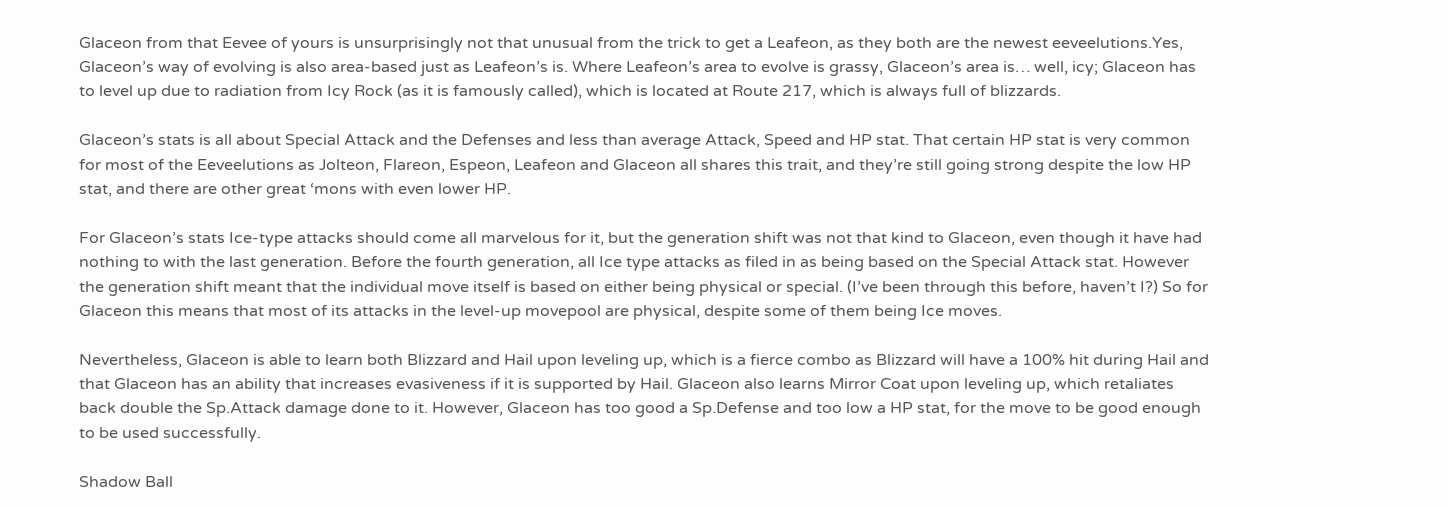Glaceon from that Eevee of yours is unsurprisingly not that unusual from the trick to get a Leafeon, as they both are the newest eeveelutions.Yes, Glaceon’s way of evolving is also area-based just as Leafeon’s is. Where Leafeon’s area to evolve is grassy, Glaceon’s area is… well, icy; Glaceon has to level up due to radiation from Icy Rock (as it is famously called), which is located at Route 217, which is always full of blizzards.

Glaceon’s stats is all about Special Attack and the Defenses and less than average Attack, Speed and HP stat. That certain HP stat is very common for most of the Eeveelutions as Jolteon, Flareon, Espeon, Leafeon and Glaceon all shares this trait, and they’re still going strong despite the low HP stat, and there are other great ‘mons with even lower HP.

For Glaceon’s stats Ice-type attacks should come all marvelous for it, but the generation shift was not that kind to Glaceon, even though it have had nothing to with the last generation. Before the fourth generation, all Ice type attacks as filed in as being based on the Special Attack stat. However the generation shift meant that the individual move itself is based on either being physical or special. (I’ve been through this before, haven’t I?) So for Glaceon this means that most of its attacks in the level-up movepool are physical, despite some of them being Ice moves.

Nevertheless, Glaceon is able to learn both Blizzard and Hail upon leveling up, which is a fierce combo as Blizzard will have a 100% hit during Hail and that Glaceon has an ability that increases evasiveness if it is supported by Hail. Glaceon also learns Mirror Coat upon leveling up, which retaliates back double the Sp.Attack damage done to it. However, Glaceon has too good a Sp.Defense and too low a HP stat, for the move to be good enough to be used successfully.

Shadow Ball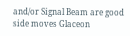and/or Signal Beam are good side moves Glaceon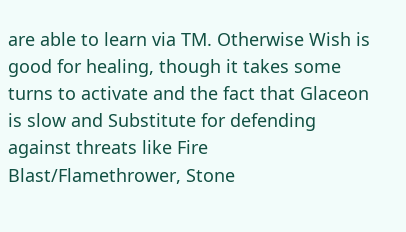are able to learn via TM. Otherwise Wish is good for healing, though it takes some turns to activate and the fact that Glaceon is slow and Substitute for defending against threats like Fire Blast/Flamethrower, Stone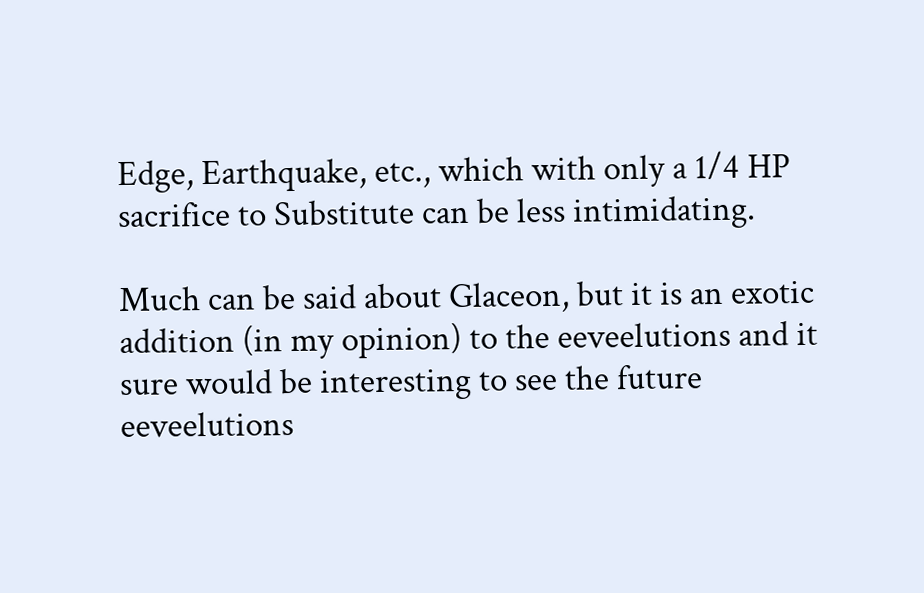Edge, Earthquake, etc., which with only a 1/4 HP sacrifice to Substitute can be less intimidating.

Much can be said about Glaceon, but it is an exotic addition (in my opinion) to the eeveelutions and it sure would be interesting to see the future eeveelutions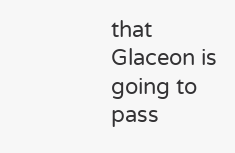that Glaceon is going to pass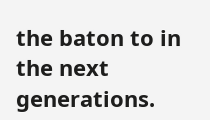the baton to in the next generations.